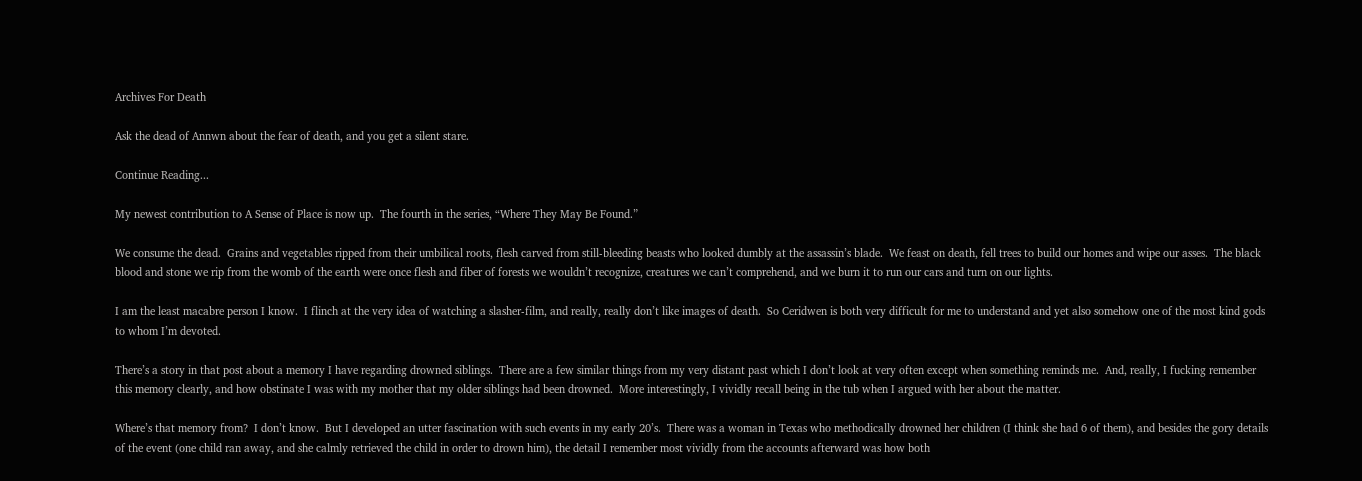Archives For Death

Ask the dead of Annwn about the fear of death, and you get a silent stare.

Continue Reading...

My newest contribution to A Sense of Place is now up.  The fourth in the series, “Where They May Be Found.”

We consume the dead.  Grains and vegetables ripped from their umbilical roots, flesh carved from still-bleeding beasts who looked dumbly at the assassin’s blade.  We feast on death, fell trees to build our homes and wipe our asses.  The black blood and stone we rip from the womb of the earth were once flesh and fiber of forests we wouldn’t recognize, creatures we can’t comprehend, and we burn it to run our cars and turn on our lights.

I am the least macabre person I know.  I flinch at the very idea of watching a slasher-film, and really, really don’t like images of death.  So Ceridwen is both very difficult for me to understand and yet also somehow one of the most kind gods to whom I’m devoted.

There’s a story in that post about a memory I have regarding drowned siblings.  There are a few similar things from my very distant past which I don’t look at very often except when something reminds me.  And, really, I fucking remember this memory clearly, and how obstinate I was with my mother that my older siblings had been drowned.  More interestingly, I vividly recall being in the tub when I argued with her about the matter.

Where’s that memory from?  I don’t know.  But I developed an utter fascination with such events in my early 20’s.  There was a woman in Texas who methodically drowned her children (I think she had 6 of them), and besides the gory details of the event (one child ran away, and she calmly retrieved the child in order to drown him), the detail I remember most vividly from the accounts afterward was how both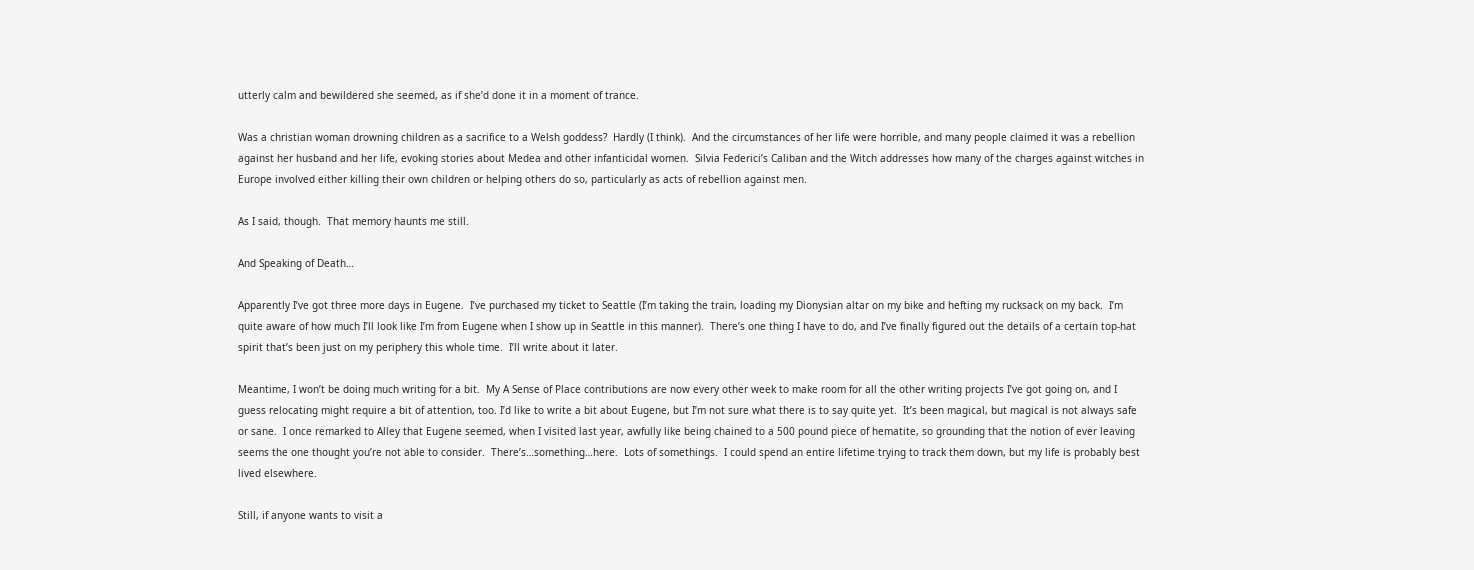utterly calm and bewildered she seemed, as if she’d done it in a moment of trance.

Was a christian woman drowning children as a sacrifice to a Welsh goddess?  Hardly (I think).  And the circumstances of her life were horrible, and many people claimed it was a rebellion against her husband and her life, evoking stories about Medea and other infanticidal women.  Silvia Federici’s Caliban and the Witch addresses how many of the charges against witches in Europe involved either killing their own children or helping others do so, particularly as acts of rebellion against men.

As I said, though.  That memory haunts me still.

And Speaking of Death…

Apparently I’ve got three more days in Eugene.  I’ve purchased my ticket to Seattle (I’m taking the train, loading my Dionysian altar on my bike and hefting my rucksack on my back.  I’m quite aware of how much I’ll look like I’m from Eugene when I show up in Seattle in this manner).  There’s one thing I have to do, and I’ve finally figured out the details of a certain top-hat spirit that’s been just on my periphery this whole time.  I’ll write about it later.

Meantime, I won’t be doing much writing for a bit.  My A Sense of Place contributions are now every other week to make room for all the other writing projects I’ve got going on, and I guess relocating might require a bit of attention, too. I’d like to write a bit about Eugene, but I’m not sure what there is to say quite yet.  It’s been magical, but magical is not always safe or sane.  I once remarked to Alley that Eugene seemed, when I visited last year, awfully like being chained to a 500 pound piece of hematite, so grounding that the notion of ever leaving seems the one thought you’re not able to consider.  There’s…something…here.  Lots of somethings.  I could spend an entire lifetime trying to track them down, but my life is probably best lived elsewhere.

Still, if anyone wants to visit a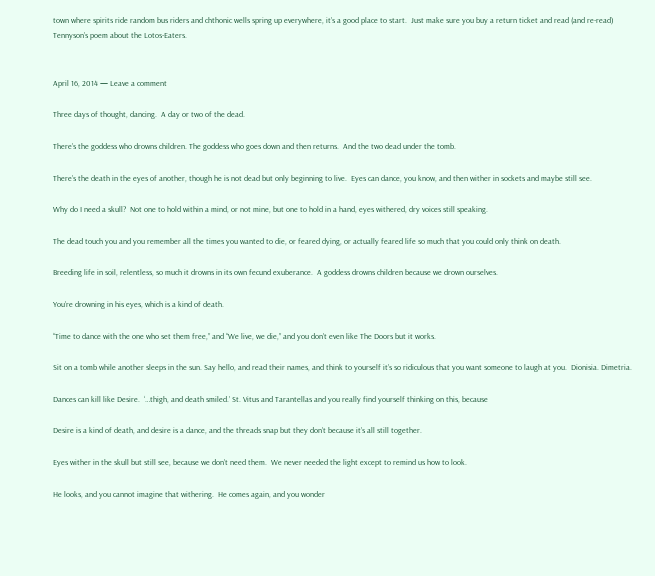town where spirits ride random bus riders and chthonic wells spring up everywhere, it’s a good place to start.  Just make sure you buy a return ticket and read (and re-read) Tennyson’s poem about the Lotos-Eaters.


April 16, 2014 — Leave a comment

Three days of thought, dancing.  A day or two of the dead.

There’s the goddess who drowns children. The goddess who goes down and then returns.  And the two dead under the tomb.

There’s the death in the eyes of another, though he is not dead but only beginning to live.  Eyes can dance, you know, and then wither in sockets and maybe still see.

Why do I need a skull?  Not one to hold within a mind, or not mine, but one to hold in a hand, eyes withered, dry voices still speaking.

The dead touch you and you remember all the times you wanted to die, or feared dying, or actually feared life so much that you could only think on death.

Breeding life in soil, relentless, so much it drowns in its own fecund exuberance.  A goddess drowns children because we drown ourselves.

You’re drowning in his eyes, which is a kind of death.

“Time to dance with the one who set them free,” and “We live, we die,” and you don’t even like The Doors but it works.

Sit on a tomb while another sleeps in the sun. Say hello, and read their names, and think to yourself it’s so ridiculous that you want someone to laugh at you.  Dionisia. Dimetria.

Dances can kill like Desire.  ‘…thigh, and death smiled.’ St. Vitus and Tarantellas and you really find yourself thinking on this, because

Desire is a kind of death, and desire is a dance, and the threads snap but they don’t because it’s all still together.

Eyes wither in the skull but still see, because we don’t need them.  We never needed the light except to remind us how to look.

He looks, and you cannot imagine that withering.  He comes again, and you wonder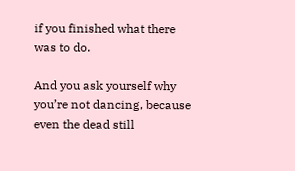if you finished what there was to do.

And you ask yourself why you’re not dancing, because even the dead still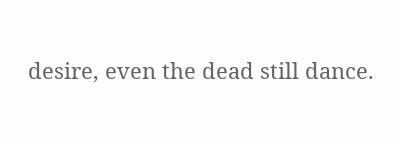desire, even the dead still dance.